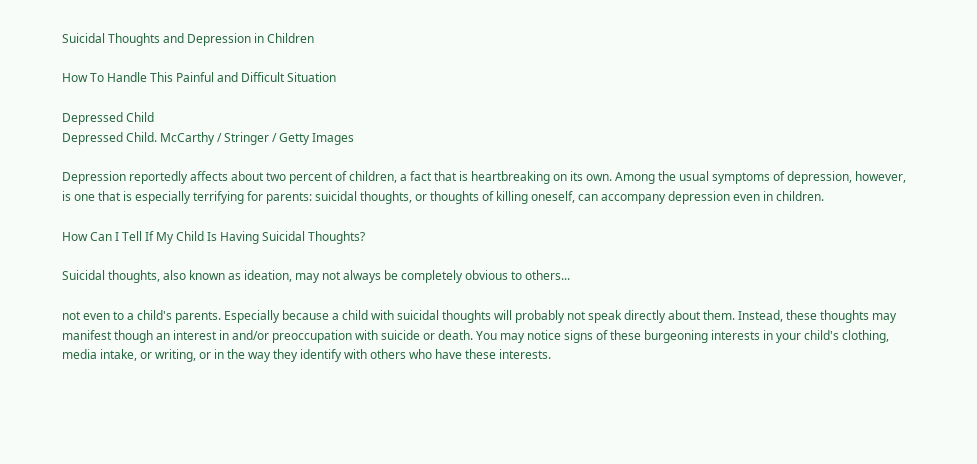Suicidal Thoughts and Depression in Children

How To Handle This Painful and Difficult Situation

Depressed Child
Depressed Child. McCarthy / Stringer / Getty Images

Depression reportedly affects about two percent of children, a fact that is heartbreaking on its own. Among the usual symptoms of depression, however, is one that is especially terrifying for parents: suicidal thoughts, or thoughts of killing oneself, can accompany depression even in children.

How Can I Tell If My Child Is Having Suicidal Thoughts?

Suicidal thoughts, also known as ideation, may not always be completely obvious to others...

not even to a child's parents. Especially because a child with suicidal thoughts will probably not speak directly about them. Instead, these thoughts may manifest though an interest in and/or preoccupation with suicide or death. You may notice signs of these burgeoning interests in your child's clothing, media intake, or writing, or in the way they identify with others who have these interests.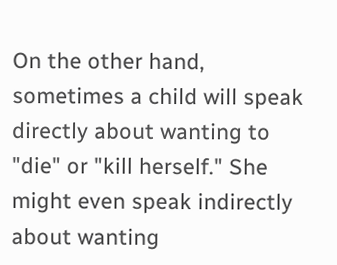On the other hand, sometimes a child will speak directly about wanting to "die" or "kill herself." She might even speak indirectly about wanting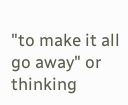"to make it all go away" or thinking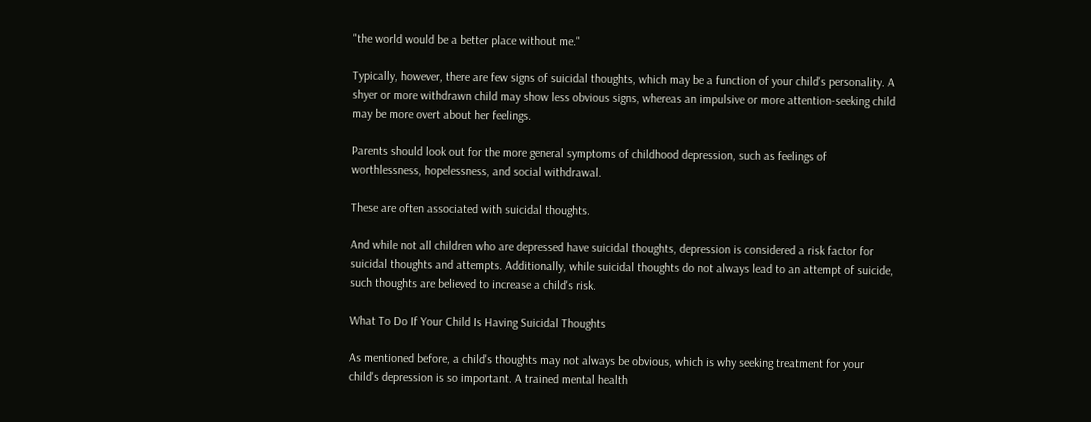"the world would be a better place without me."

Typically, however, there are few signs of suicidal thoughts, which may be a function of your child's personality. A shyer or more withdrawn child may show less obvious signs, whereas an impulsive or more attention-seeking child may be more overt about her feelings.

Parents should look out for the more general symptoms of childhood depression, such as feelings of worthlessness, hopelessness, and social withdrawal.

These are often associated with suicidal thoughts.

And while not all children who are depressed have suicidal thoughts, depression is considered a risk factor for suicidal thoughts and attempts. Additionally, while suicidal thoughts do not always lead to an attempt of suicide, such thoughts are believed to increase a child's risk.

What To Do If Your Child Is Having Suicidal Thoughts

As mentioned before, a child's thoughts may not always be obvious, which is why seeking treatment for your child's depression is so important. A trained mental health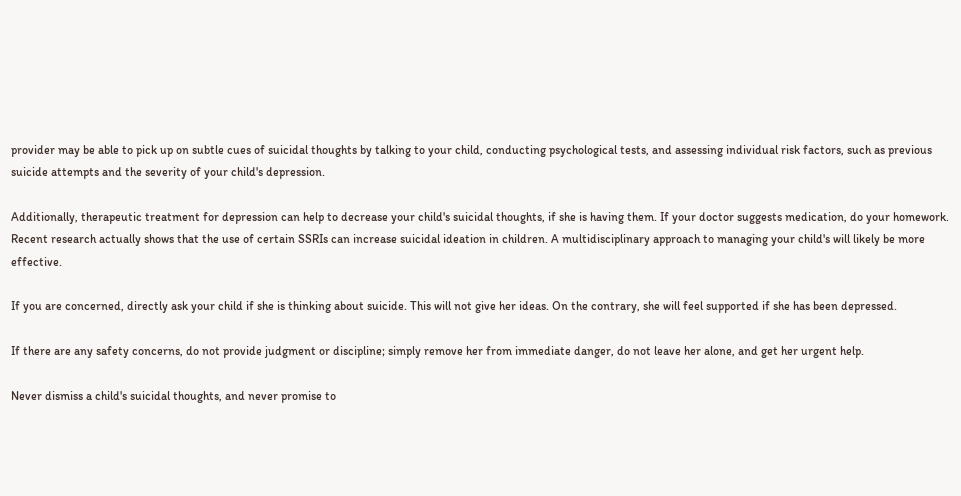provider may be able to pick up on subtle cues of suicidal thoughts by talking to your child, conducting psychological tests, and assessing individual risk factors, such as previous suicide attempts and the severity of your child's depression.

Additionally, therapeutic treatment for depression can help to decrease your child's suicidal thoughts, if she is having them. If your doctor suggests medication, do your homework. Recent research actually shows that the use of certain SSRIs can increase suicidal ideation in children. A multidisciplinary approach to managing your child's will likely be more effective.

If you are concerned, directly ask your child if she is thinking about suicide. This will not give her ideas. On the contrary, she will feel supported if she has been depressed.

If there are any safety concerns, do not provide judgment or discipline; simply remove her from immediate danger, do not leave her alone, and get her urgent help.

Never dismiss a child's suicidal thoughts, and never promise to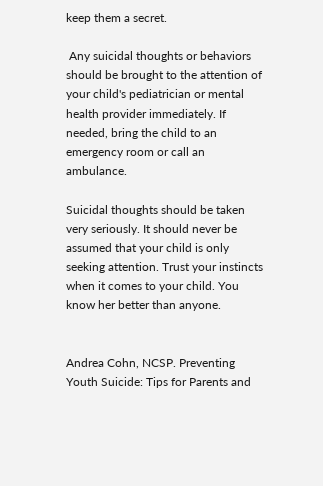keep them a secret.

 Any suicidal thoughts or behaviors should be brought to the attention of your child's pediatrician or mental health provider immediately. If needed, bring the child to an emergency room or call an ambulance.

Suicidal thoughts should be taken very seriously. It should never be assumed that your child is only seeking attention. Trust your instincts when it comes to your child. You know her better than anyone.


Andrea Cohn, NCSP. Preventing Youth Suicide: Tips for Parents and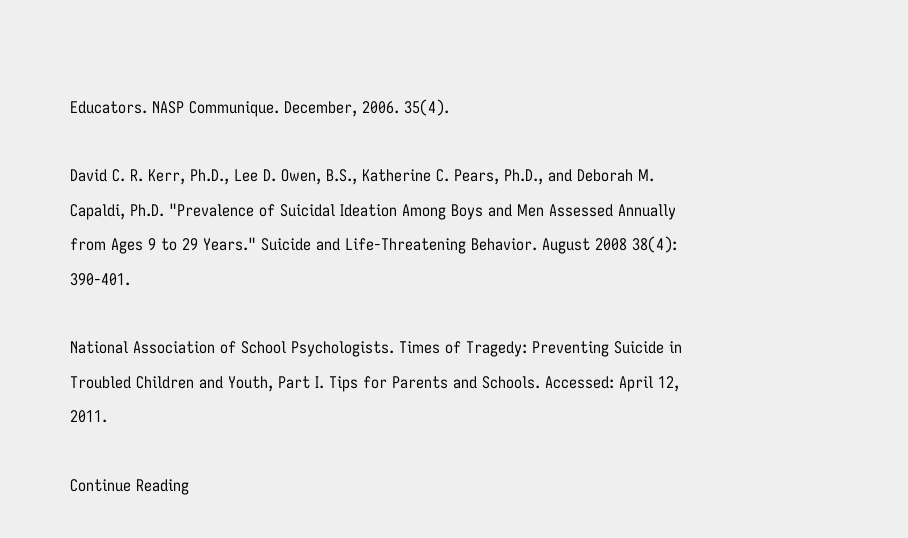Educators. NASP Communique. December, 2006. 35(4).

David C. R. Kerr, Ph.D., Lee D. Owen, B.S., Katherine C. Pears, Ph.D., and Deborah M. Capaldi, Ph.D. "Prevalence of Suicidal Ideation Among Boys and Men Assessed Annually from Ages 9 to 29 Years." Suicide and Life-Threatening Behavior. August 2008 38(4): 390-401.

National Association of School Psychologists. Times of Tragedy: Preventing Suicide in Troubled Children and Youth, Part I. Tips for Parents and Schools. Accessed: April 12, 2011.

Continue Reading